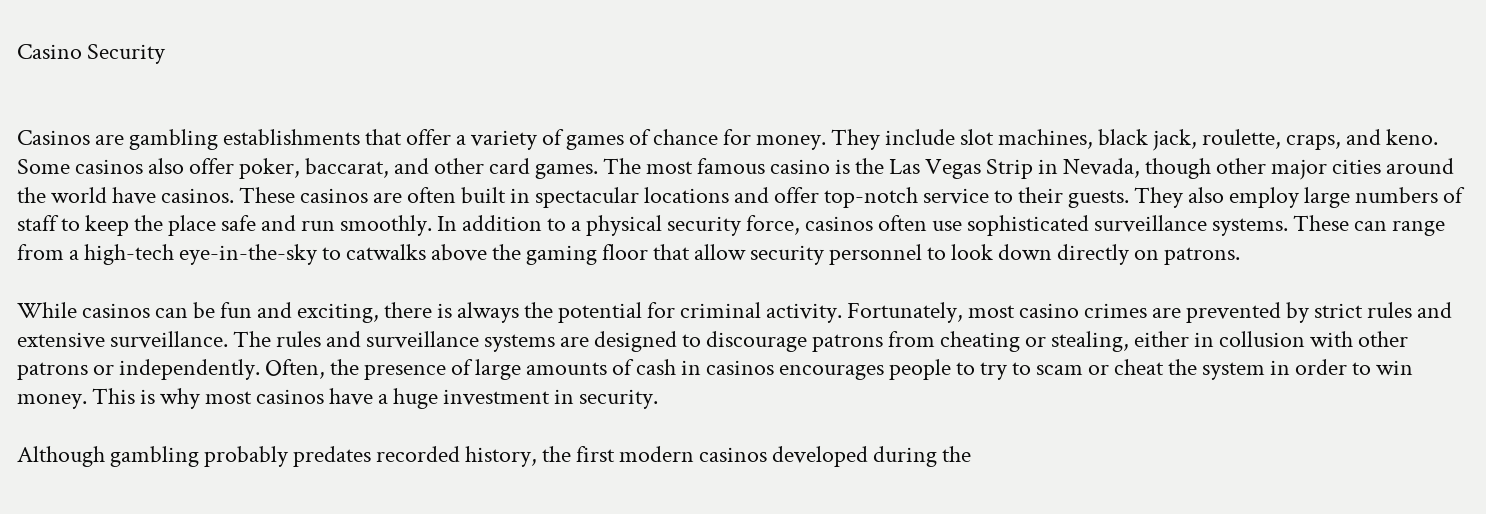Casino Security


Casinos are gambling establishments that offer a variety of games of chance for money. They include slot machines, black jack, roulette, craps, and keno. Some casinos also offer poker, baccarat, and other card games. The most famous casino is the Las Vegas Strip in Nevada, though other major cities around the world have casinos. These casinos are often built in spectacular locations and offer top-notch service to their guests. They also employ large numbers of staff to keep the place safe and run smoothly. In addition to a physical security force, casinos often use sophisticated surveillance systems. These can range from a high-tech eye-in-the-sky to catwalks above the gaming floor that allow security personnel to look down directly on patrons.

While casinos can be fun and exciting, there is always the potential for criminal activity. Fortunately, most casino crimes are prevented by strict rules and extensive surveillance. The rules and surveillance systems are designed to discourage patrons from cheating or stealing, either in collusion with other patrons or independently. Often, the presence of large amounts of cash in casinos encourages people to try to scam or cheat the system in order to win money. This is why most casinos have a huge investment in security.

Although gambling probably predates recorded history, the first modern casinos developed during the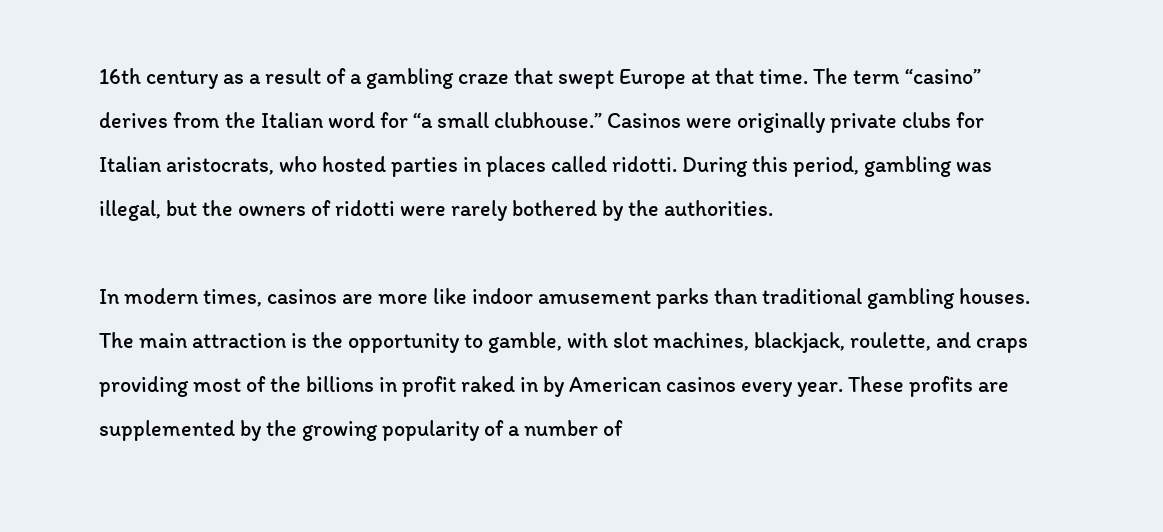16th century as a result of a gambling craze that swept Europe at that time. The term “casino” derives from the Italian word for “a small clubhouse.” Casinos were originally private clubs for Italian aristocrats, who hosted parties in places called ridotti. During this period, gambling was illegal, but the owners of ridotti were rarely bothered by the authorities.

In modern times, casinos are more like indoor amusement parks than traditional gambling houses. The main attraction is the opportunity to gamble, with slot machines, blackjack, roulette, and craps providing most of the billions in profit raked in by American casinos every year. These profits are supplemented by the growing popularity of a number of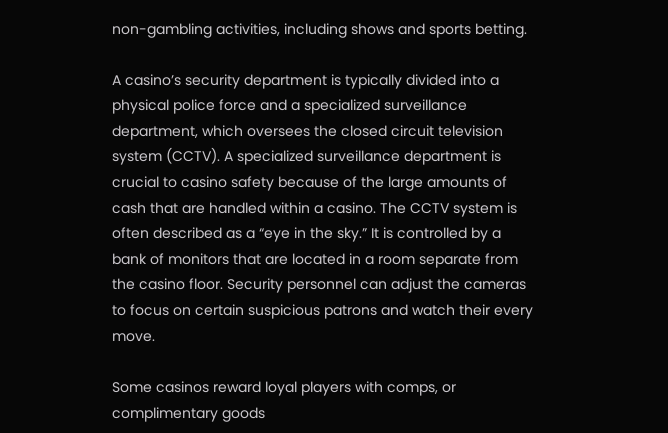non-gambling activities, including shows and sports betting.

A casino’s security department is typically divided into a physical police force and a specialized surveillance department, which oversees the closed circuit television system (CCTV). A specialized surveillance department is crucial to casino safety because of the large amounts of cash that are handled within a casino. The CCTV system is often described as a “eye in the sky.” It is controlled by a bank of monitors that are located in a room separate from the casino floor. Security personnel can adjust the cameras to focus on certain suspicious patrons and watch their every move.

Some casinos reward loyal players with comps, or complimentary goods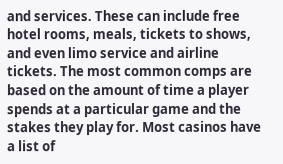and services. These can include free hotel rooms, meals, tickets to shows, and even limo service and airline tickets. The most common comps are based on the amount of time a player spends at a particular game and the stakes they play for. Most casinos have a list of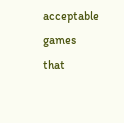acceptable games that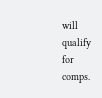will qualify for comps.